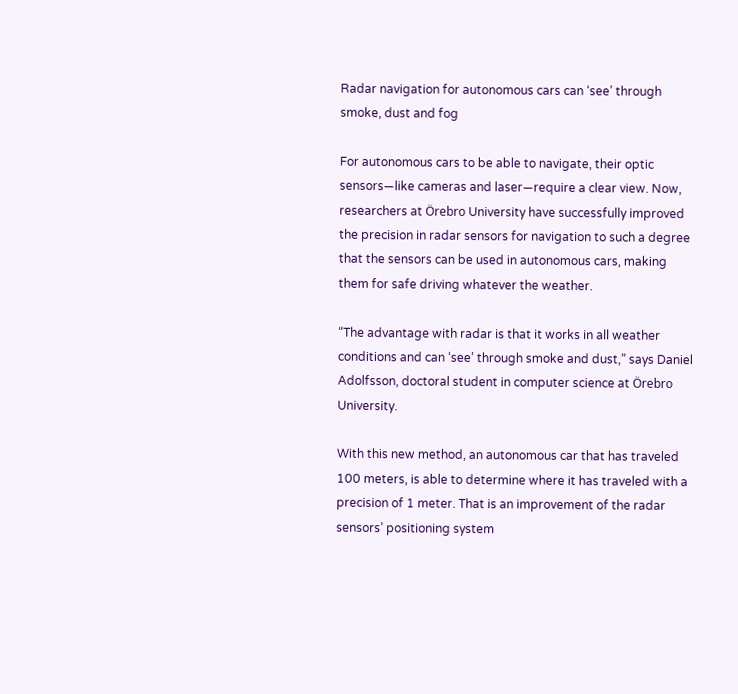Radar navigation for autonomous cars can ‘see’ through smoke, dust and fog

For autonomous cars to be able to navigate, their optic sensors—like cameras and laser—require a clear view. Now, researchers at Örebro University have successfully improved the precision in radar sensors for navigation to such a degree that the sensors can be used in autonomous cars, making them for safe driving whatever the weather.

“The advantage with radar is that it works in all weather conditions and can ‘see’ through smoke and dust,” says Daniel Adolfsson, doctoral student in computer science at Örebro University.

With this new method, an autonomous car that has traveled 100 meters, is able to determine where it has traveled with a precision of 1 meter. That is an improvement of the radar sensors’ positioning system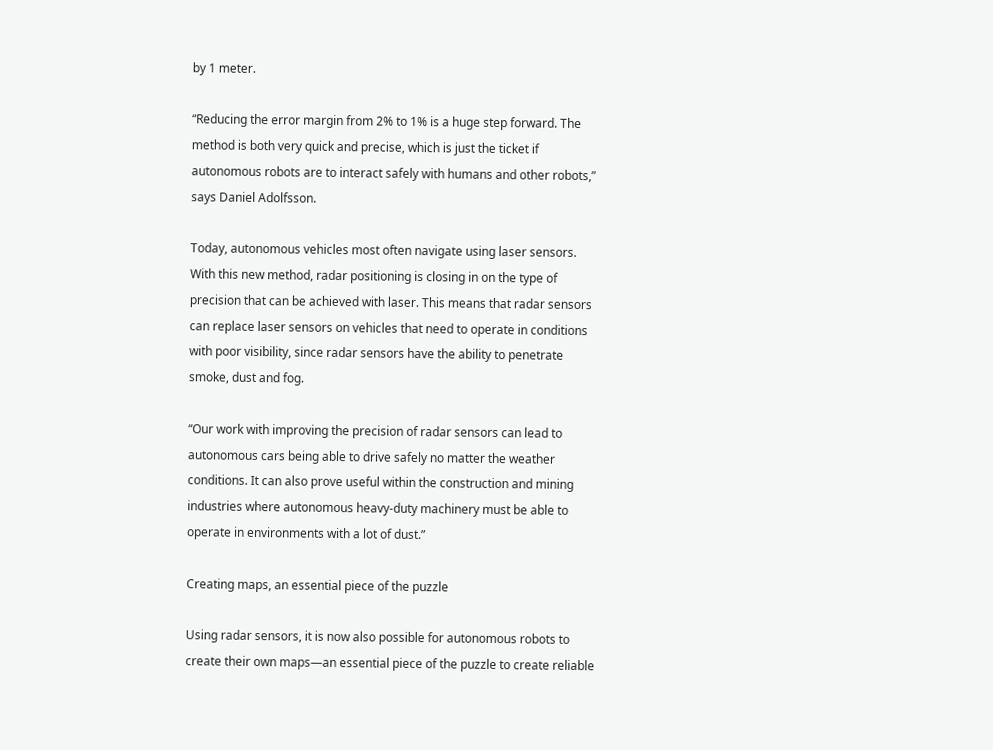by 1 meter.

“Reducing the error margin from 2% to 1% is a huge step forward. The method is both very quick and precise, which is just the ticket if autonomous robots are to interact safely with humans and other robots,” says Daniel Adolfsson.

Today, autonomous vehicles most often navigate using laser sensors. With this new method, radar positioning is closing in on the type of precision that can be achieved with laser. This means that radar sensors can replace laser sensors on vehicles that need to operate in conditions with poor visibility, since radar sensors have the ability to penetrate smoke, dust and fog.

“Our work with improving the precision of radar sensors can lead to autonomous cars being able to drive safely no matter the weather conditions. It can also prove useful within the construction and mining industries where autonomous heavy-duty machinery must be able to operate in environments with a lot of dust.”

Creating maps, an essential piece of the puzzle

Using radar sensors, it is now also possible for autonomous robots to create their own maps—an essential piece of the puzzle to create reliable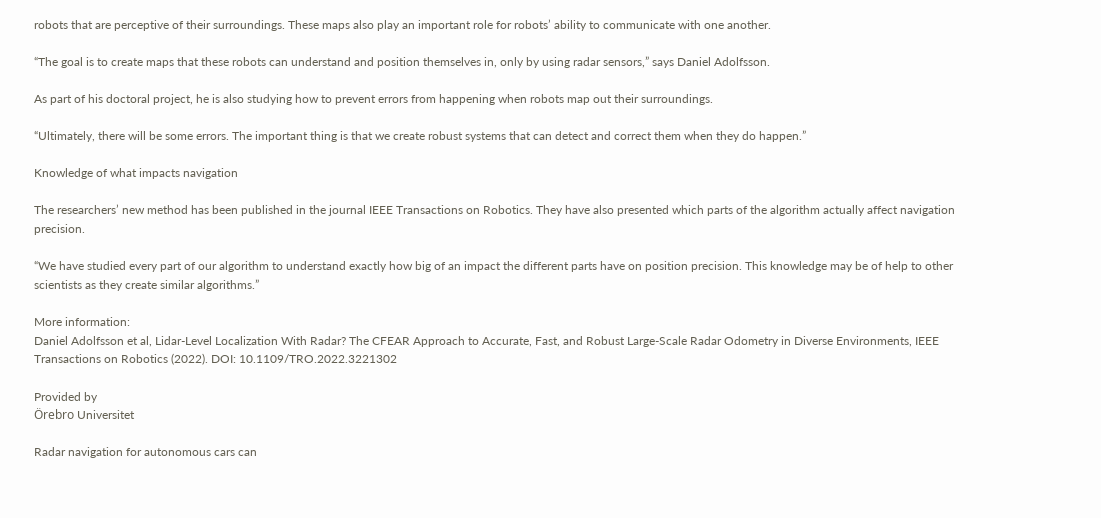robots that are perceptive of their surroundings. These maps also play an important role for robots’ ability to communicate with one another.

“The goal is to create maps that these robots can understand and position themselves in, only by using radar sensors,” says Daniel Adolfsson.

As part of his doctoral project, he is also studying how to prevent errors from happening when robots map out their surroundings.

“Ultimately, there will be some errors. The important thing is that we create robust systems that can detect and correct them when they do happen.”

Knowledge of what impacts navigation

The researchers’ new method has been published in the journal IEEE Transactions on Robotics. They have also presented which parts of the algorithm actually affect navigation precision.

“We have studied every part of our algorithm to understand exactly how big of an impact the different parts have on position precision. This knowledge may be of help to other scientists as they create similar algorithms.”

More information:
Daniel Adolfsson et al, Lidar-Level Localization With Radar? The CFEAR Approach to Accurate, Fast, and Robust Large-Scale Radar Odometry in Diverse Environments, IEEE Transactions on Robotics (2022). DOI: 10.1109/TRO.2022.3221302

Provided by
Örebro Universitet

Radar navigation for autonomous cars can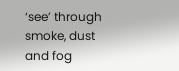‘see’ through smoke, dust and fog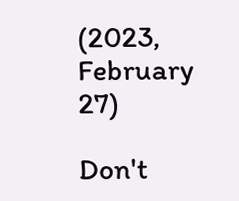(2023, February 27)

Don't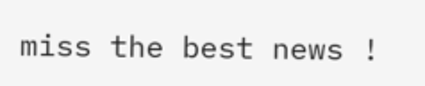miss the best news !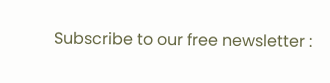Subscribe to our free newsletter :